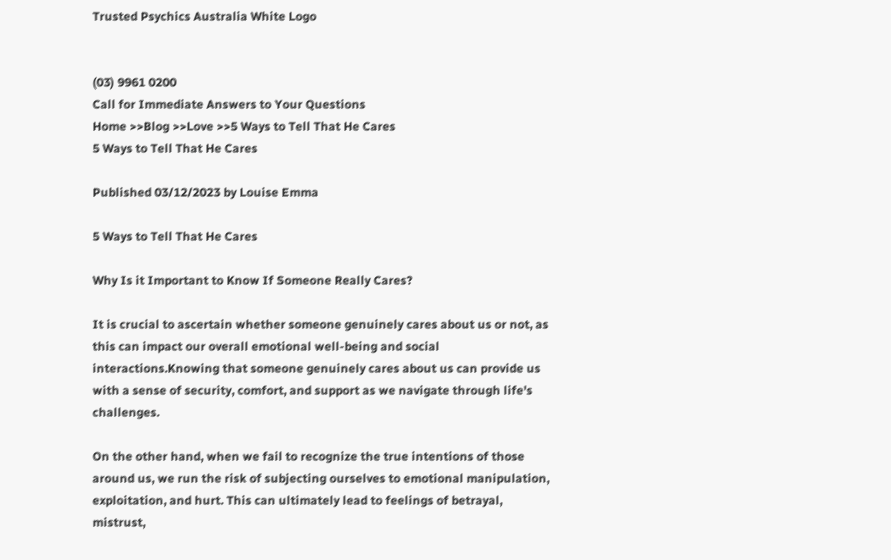Trusted Psychics Australia White Logo


(03) 9961 0200
Call for Immediate Answers to Your Questions
Home >>Blog >>Love >>5 Ways to Tell That He Cares
5 Ways to Tell That He Cares

Published 03/12/2023 by Louise Emma

5 Ways to Tell That He Cares

Why Is it Important to Know If Someone Really Cares?

It is crucial to ascertain whether someone genuinely cares about us or not, as this can impact our overall emotional well-being and social interactions.Knowing that someone genuinely cares about us can provide us with a sense of security, comfort, and support as we navigate through life's challenges.

On the other hand, when we fail to recognize the true intentions of those around us, we run the risk of subjecting ourselves to emotional manipulation, exploitation, and hurt. This can ultimately lead to feelings of betrayal, mistrust,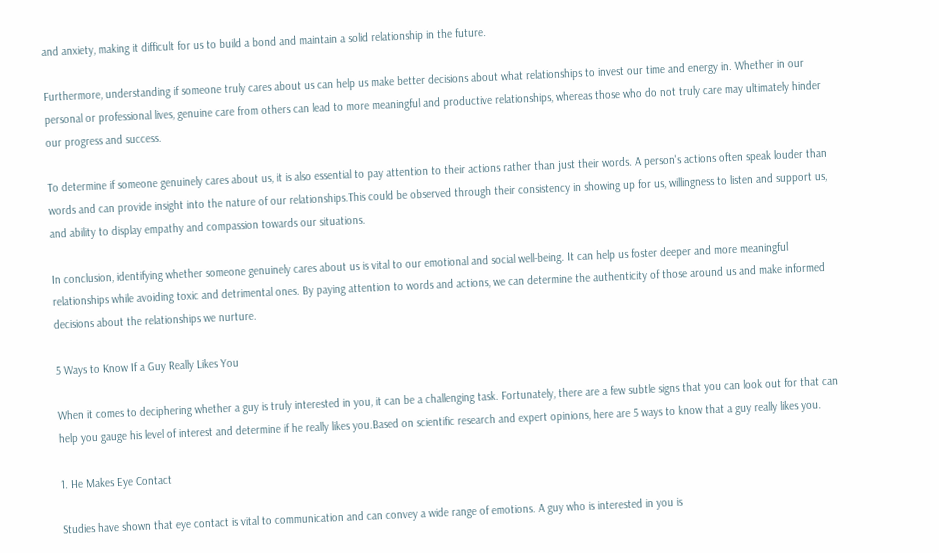and anxiety, making it difficult for us to build a bond and maintain a solid relationship in the future.

Furthermore, understanding if someone truly cares about us can help us make better decisions about what relationships to invest our time and energy in. Whether in our personal or professional lives, genuine care from others can lead to more meaningful and productive relationships, whereas those who do not truly care may ultimately hinder our progress and success.

To determine if someone genuinely cares about us, it is also essential to pay attention to their actions rather than just their words. A person's actions often speak louder than words and can provide insight into the nature of our relationships.This could be observed through their consistency in showing up for us, willingness to listen and support us, and ability to display empathy and compassion towards our situations.

In conclusion, identifying whether someone genuinely cares about us is vital to our emotional and social well-being. It can help us foster deeper and more meaningful relationships while avoiding toxic and detrimental ones. By paying attention to words and actions, we can determine the authenticity of those around us and make informed decisions about the relationships we nurture.

5 Ways to Know If a Guy Really Likes You

When it comes to deciphering whether a guy is truly interested in you, it can be a challenging task. Fortunately, there are a few subtle signs that you can look out for that can help you gauge his level of interest and determine if he really likes you.Based on scientific research and expert opinions, here are 5 ways to know that a guy really likes you.

1. He Makes Eye Contact

Studies have shown that eye contact is vital to communication and can convey a wide range of emotions. A guy who is interested in you is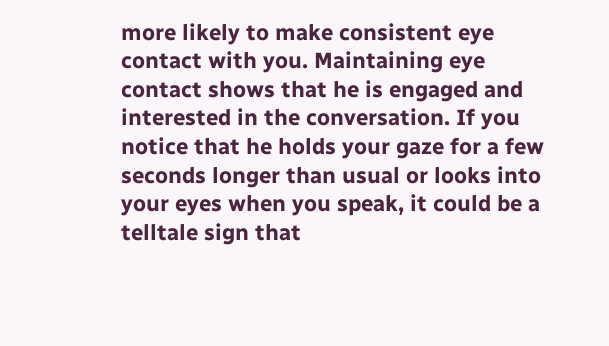more likely to make consistent eye contact with you. Maintaining eye contact shows that he is engaged and interested in the conversation. If you notice that he holds your gaze for a few seconds longer than usual or looks into your eyes when you speak, it could be a telltale sign that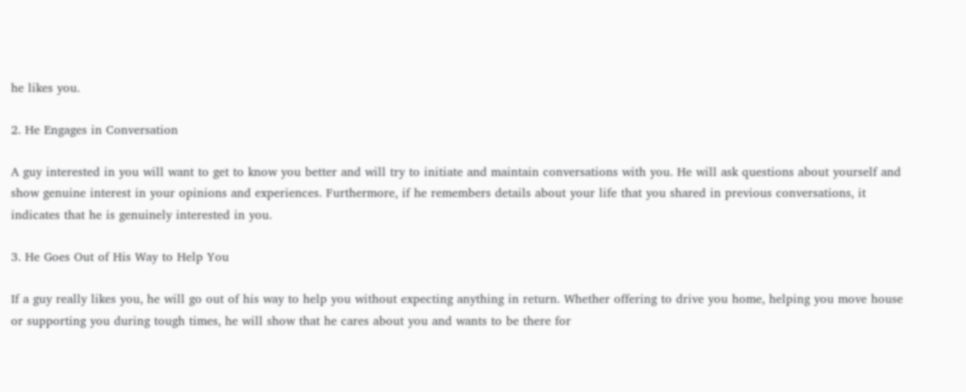he likes you.

2. He Engages in Conversation

A guy interested in you will want to get to know you better and will try to initiate and maintain conversations with you. He will ask questions about yourself and show genuine interest in your opinions and experiences. Furthermore, if he remembers details about your life that you shared in previous conversations, it indicates that he is genuinely interested in you.

3. He Goes Out of His Way to Help You

If a guy really likes you, he will go out of his way to help you without expecting anything in return. Whether offering to drive you home, helping you move house or supporting you during tough times, he will show that he cares about you and wants to be there for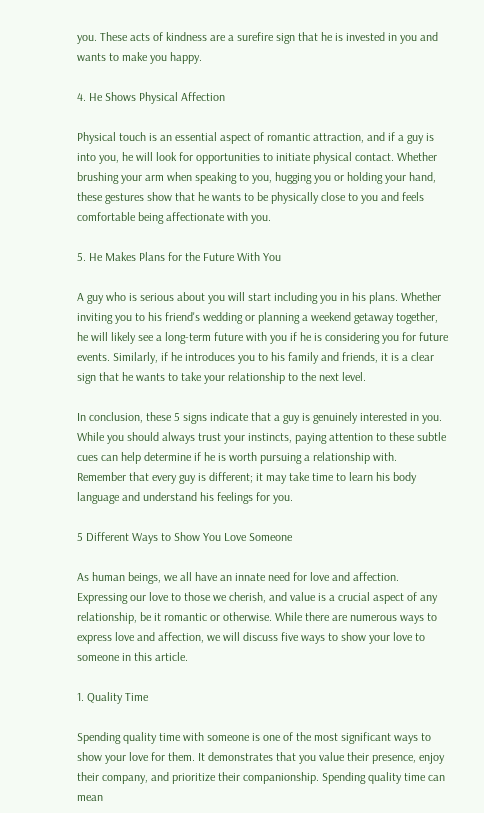you. These acts of kindness are a surefire sign that he is invested in you and wants to make you happy.

4. He Shows Physical Affection

Physical touch is an essential aspect of romantic attraction, and if a guy is into you, he will look for opportunities to initiate physical contact. Whether brushing your arm when speaking to you, hugging you or holding your hand, these gestures show that he wants to be physically close to you and feels comfortable being affectionate with you.

5. He Makes Plans for the Future With You

A guy who is serious about you will start including you in his plans. Whether inviting you to his friend's wedding or planning a weekend getaway together, he will likely see a long-term future with you if he is considering you for future events. Similarly, if he introduces you to his family and friends, it is a clear sign that he wants to take your relationship to the next level.

In conclusion, these 5 signs indicate that a guy is genuinely interested in you. While you should always trust your instincts, paying attention to these subtle cues can help determine if he is worth pursuing a relationship with. Remember that every guy is different; it may take time to learn his body language and understand his feelings for you.

5 Different Ways to Show You Love Someone

As human beings, we all have an innate need for love and affection. Expressing our love to those we cherish, and value is a crucial aspect of any relationship, be it romantic or otherwise. While there are numerous ways to express love and affection, we will discuss five ways to show your love to someone in this article.

1. Quality Time

Spending quality time with someone is one of the most significant ways to show your love for them. It demonstrates that you value their presence, enjoy their company, and prioritize their companionship. Spending quality time can mean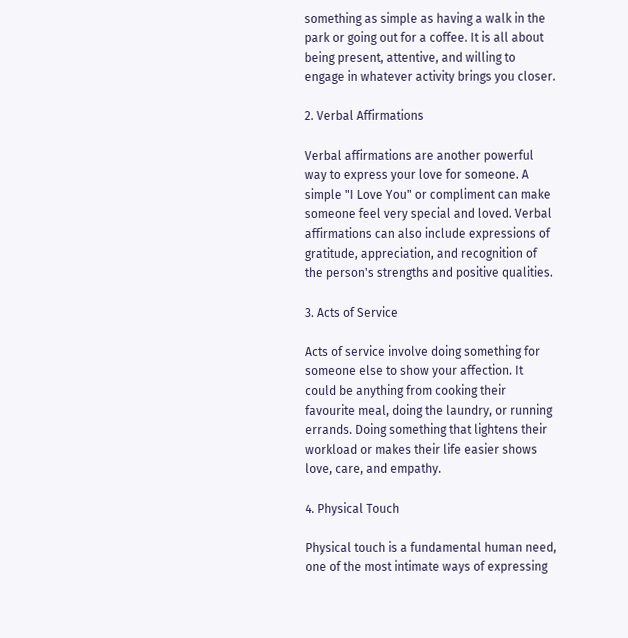something as simple as having a walk in the park or going out for a coffee. It is all about being present, attentive, and willing to engage in whatever activity brings you closer.

2. Verbal Affirmations

Verbal affirmations are another powerful way to express your love for someone. A simple "I Love You" or compliment can make someone feel very special and loved. Verbal affirmations can also include expressions of gratitude, appreciation, and recognition of the person's strengths and positive qualities.

3. Acts of Service

Acts of service involve doing something for someone else to show your affection. It could be anything from cooking their favourite meal, doing the laundry, or running errands. Doing something that lightens their workload or makes their life easier shows love, care, and empathy.

4. Physical Touch

Physical touch is a fundamental human need, one of the most intimate ways of expressing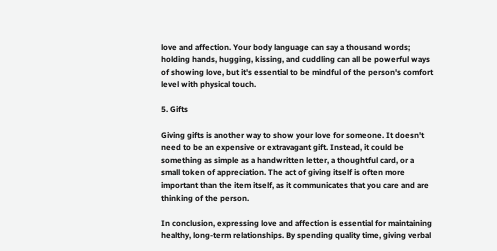love and affection. Your body language can say a thousand words; holding hands, hugging, kissing, and cuddling can all be powerful ways of showing love, but it's essential to be mindful of the person's comfort level with physical touch.

5. Gifts

Giving gifts is another way to show your love for someone. It doesn't need to be an expensive or extravagant gift. Instead, it could be something as simple as a handwritten letter, a thoughtful card, or a small token of appreciation. The act of giving itself is often more important than the item itself, as it communicates that you care and are thinking of the person.

In conclusion, expressing love and affection is essential for maintaining healthy, long-term relationships. By spending quality time, giving verbal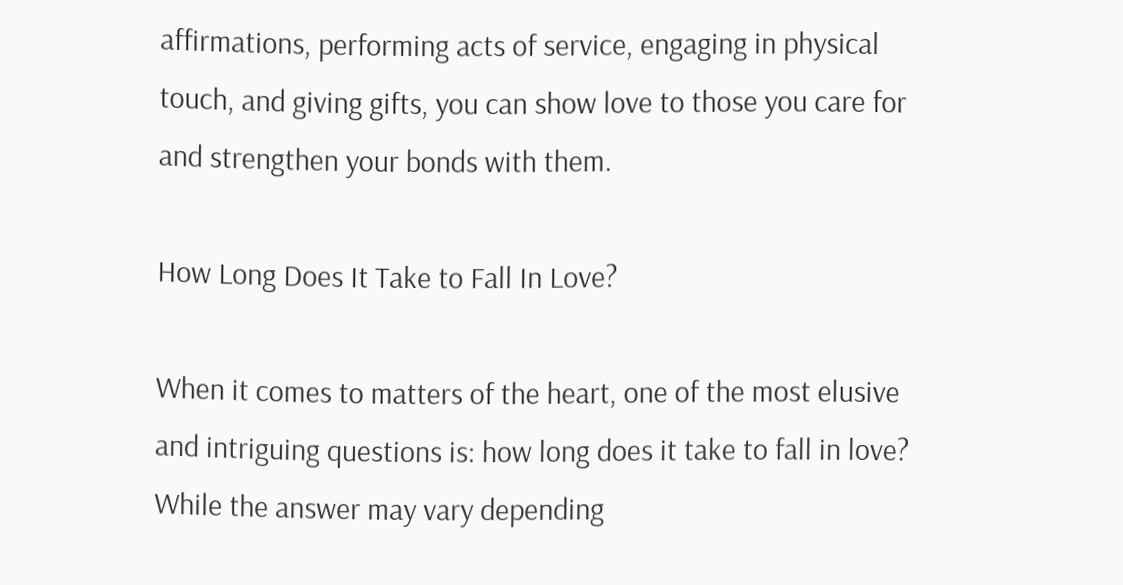affirmations, performing acts of service, engaging in physical touch, and giving gifts, you can show love to those you care for and strengthen your bonds with them.

How Long Does It Take to Fall In Love?

When it comes to matters of the heart, one of the most elusive and intriguing questions is: how long does it take to fall in love? While the answer may vary depending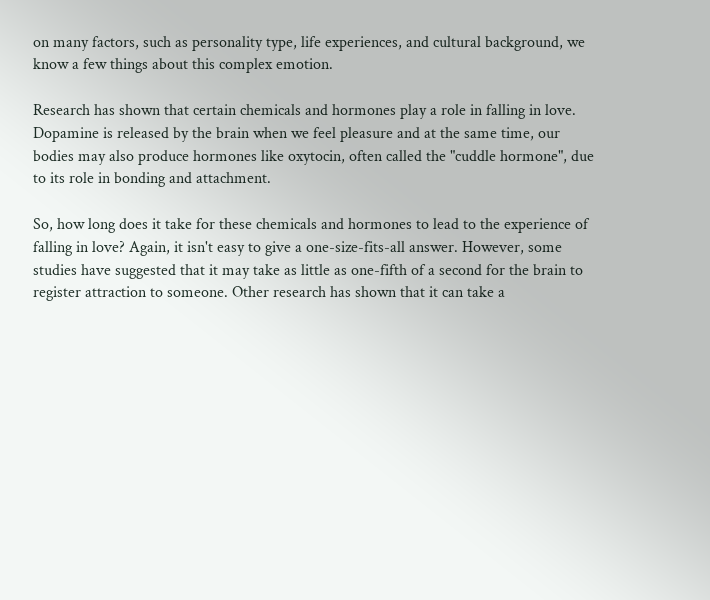on many factors, such as personality type, life experiences, and cultural background, we know a few things about this complex emotion.

Research has shown that certain chemicals and hormones play a role in falling in love. Dopamine is released by the brain when we feel pleasure and at the same time, our bodies may also produce hormones like oxytocin, often called the "cuddle hormone", due to its role in bonding and attachment.

So, how long does it take for these chemicals and hormones to lead to the experience of falling in love? Again, it isn't easy to give a one-size-fits-all answer. However, some studies have suggested that it may take as little as one-fifth of a second for the brain to register attraction to someone. Other research has shown that it can take a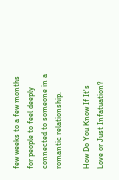few weeks to a few months for people to feel deeply connected to someone in a romantic relationship.

How Do You Know If It's Love or Just Infatuation?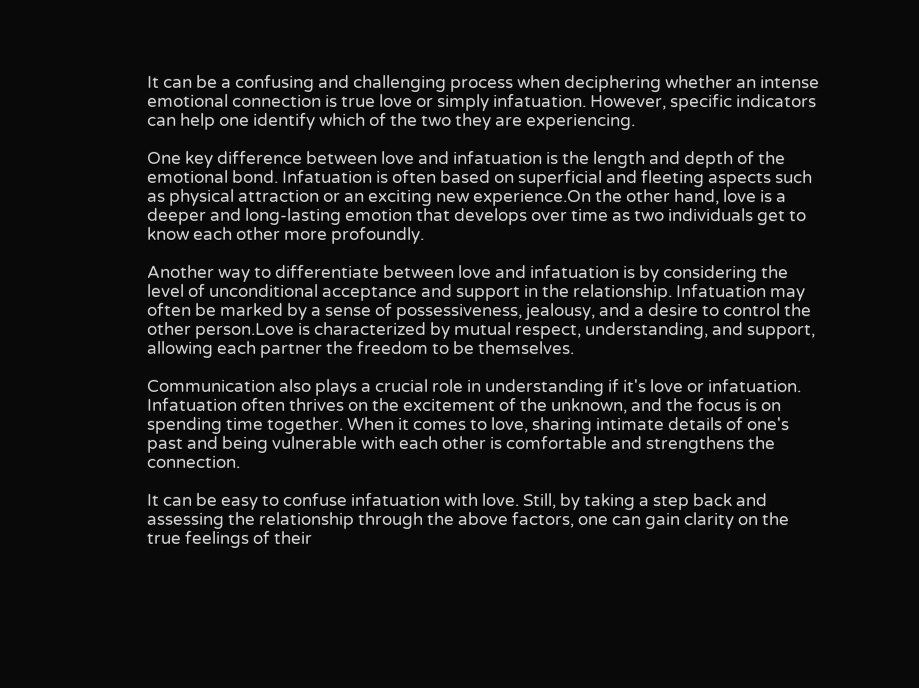It can be a confusing and challenging process when deciphering whether an intense emotional connection is true love or simply infatuation. However, specific indicators can help one identify which of the two they are experiencing.

One key difference between love and infatuation is the length and depth of the emotional bond. Infatuation is often based on superficial and fleeting aspects such as physical attraction or an exciting new experience.On the other hand, love is a deeper and long-lasting emotion that develops over time as two individuals get to know each other more profoundly.

Another way to differentiate between love and infatuation is by considering the level of unconditional acceptance and support in the relationship. Infatuation may often be marked by a sense of possessiveness, jealousy, and a desire to control the other person.Love is characterized by mutual respect, understanding, and support, allowing each partner the freedom to be themselves.

Communication also plays a crucial role in understanding if it's love or infatuation. Infatuation often thrives on the excitement of the unknown, and the focus is on spending time together. When it comes to love, sharing intimate details of one's past and being vulnerable with each other is comfortable and strengthens the connection.

It can be easy to confuse infatuation with love. Still, by taking a step back and assessing the relationship through the above factors, one can gain clarity on the true feelings of their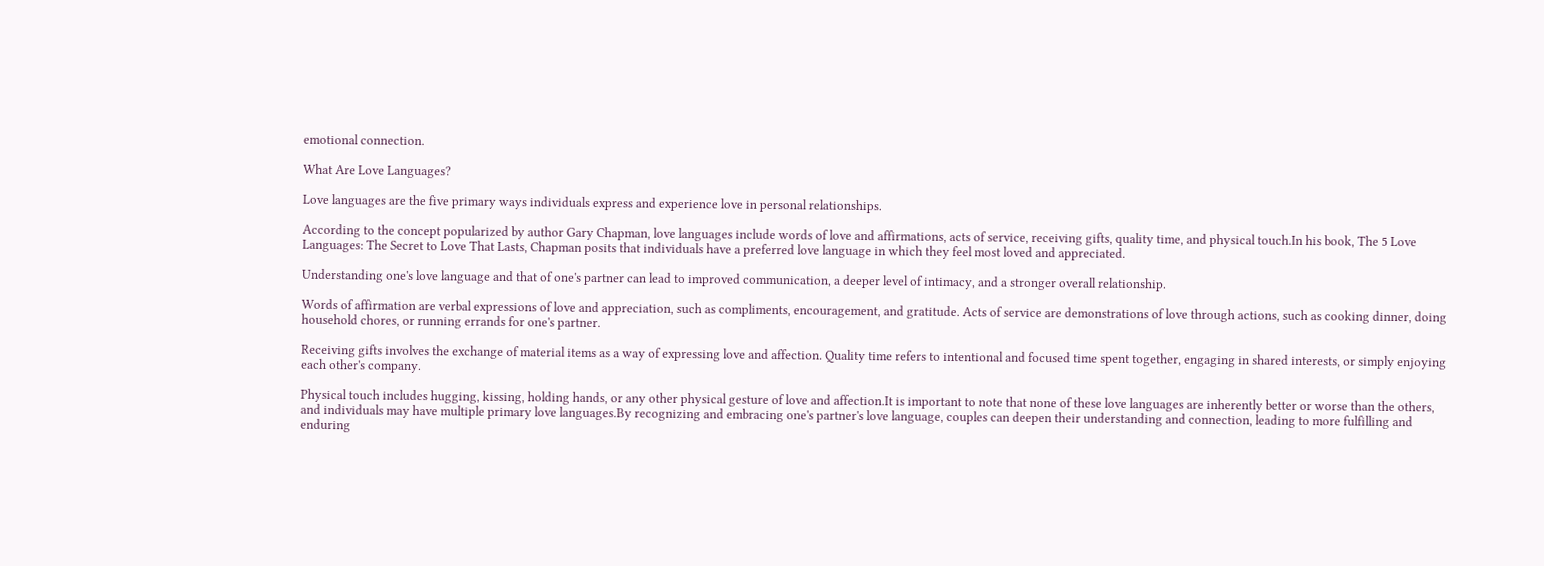emotional connection.

What Are Love Languages?

Love languages are the five primary ways individuals express and experience love in personal relationships.

According to the concept popularized by author Gary Chapman, love languages include words of love and affirmations, acts of service, receiving gifts, quality time, and physical touch.In his book, The 5 Love Languages: The Secret to Love That Lasts, Chapman posits that individuals have a preferred love language in which they feel most loved and appreciated.

Understanding one's love language and that of one's partner can lead to improved communication, a deeper level of intimacy, and a stronger overall relationship.

Words of affirmation are verbal expressions of love and appreciation, such as compliments, encouragement, and gratitude. Acts of service are demonstrations of love through actions, such as cooking dinner, doing household chores, or running errands for one's partner.

Receiving gifts involves the exchange of material items as a way of expressing love and affection. Quality time refers to intentional and focused time spent together, engaging in shared interests, or simply enjoying each other's company.

Physical touch includes hugging, kissing, holding hands, or any other physical gesture of love and affection.It is important to note that none of these love languages are inherently better or worse than the others, and individuals may have multiple primary love languages.By recognizing and embracing one's partner's love language, couples can deepen their understanding and connection, leading to more fulfilling and enduring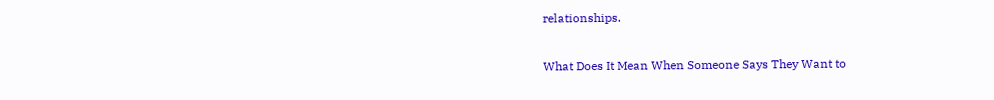relationships.

What Does It Mean When Someone Says They Want to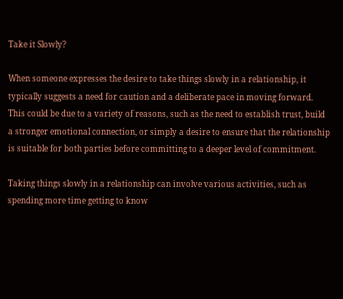Take it Slowly?

When someone expresses the desire to take things slowly in a relationship, it typically suggests a need for caution and a deliberate pace in moving forward. This could be due to a variety of reasons, such as the need to establish trust, build a stronger emotional connection, or simply a desire to ensure that the relationship is suitable for both parties before committing to a deeper level of commitment.

Taking things slowly in a relationship can involve various activities, such as spending more time getting to know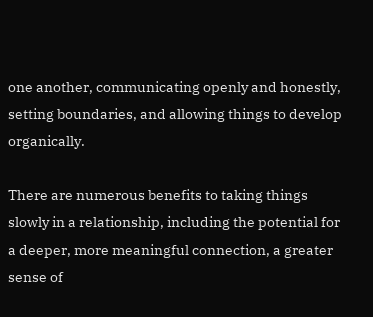one another, communicating openly and honestly, setting boundaries, and allowing things to develop organically.

There are numerous benefits to taking things slowly in a relationship, including the potential for a deeper, more meaningful connection, a greater sense of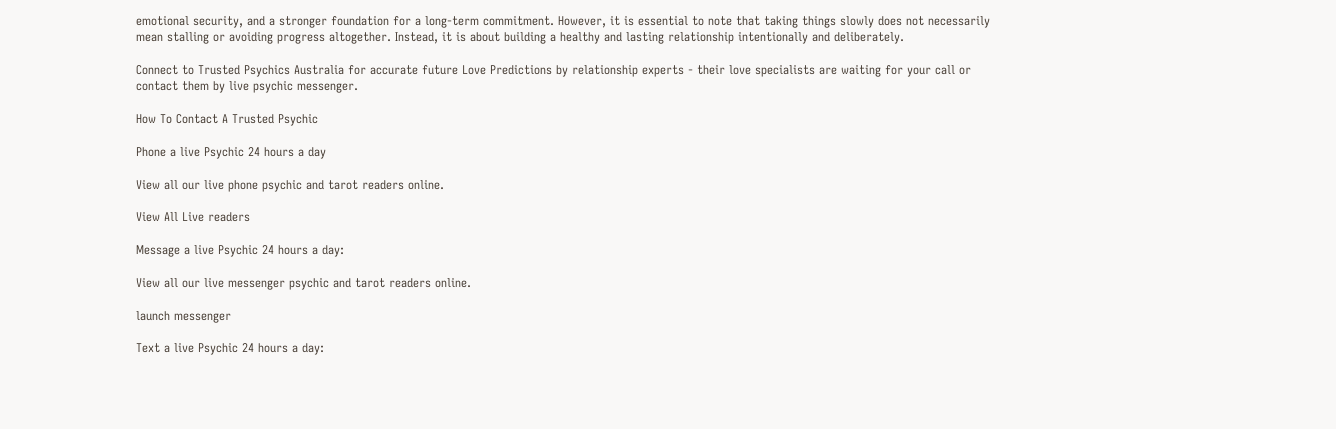emotional security, and a stronger foundation for a long-term commitment. However, it is essential to note that taking things slowly does not necessarily mean stalling or avoiding progress altogether. Instead, it is about building a healthy and lasting relationship intentionally and deliberately.

Connect to Trusted Psychics Australia for accurate future Love Predictions by relationship experts - their love specialists are waiting for your call or contact them by live psychic messenger.

How To Contact A Trusted Psychic

Phone a live Psychic 24 hours a day

View all our live phone psychic and tarot readers online.

View All Live readers

Message a live Psychic 24 hours a day:

View all our live messenger psychic and tarot readers online.

launch messenger

Text a live Psychic 24 hours a day: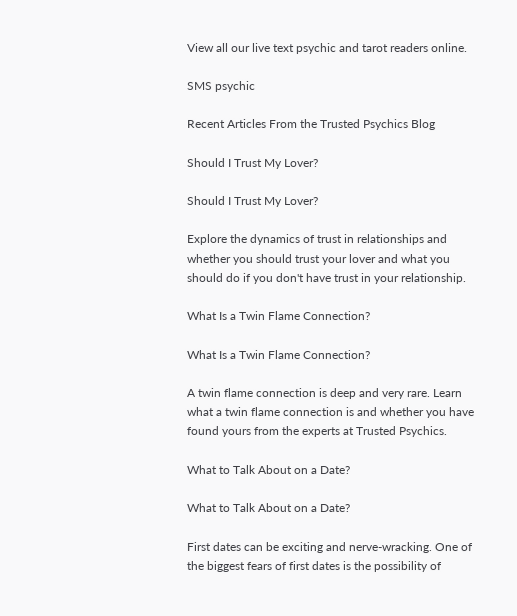View all our live text psychic and tarot readers online.

SMS psychic

Recent Articles From the Trusted Psychics Blog

Should I Trust My Lover?

Should I Trust My Lover?

Explore the dynamics of trust in relationships and whether you should trust your lover and what you should do if you don't have trust in your relationship.

What Is a Twin Flame Connection?

What Is a Twin Flame Connection?

A twin flame connection is deep and very rare. Learn what a twin flame connection is and whether you have found yours from the experts at Trusted Psychics.

What to Talk About on a Date?

What to Talk About on a Date?

First dates can be exciting and nerve-wracking. One of the biggest fears of first dates is the possibility of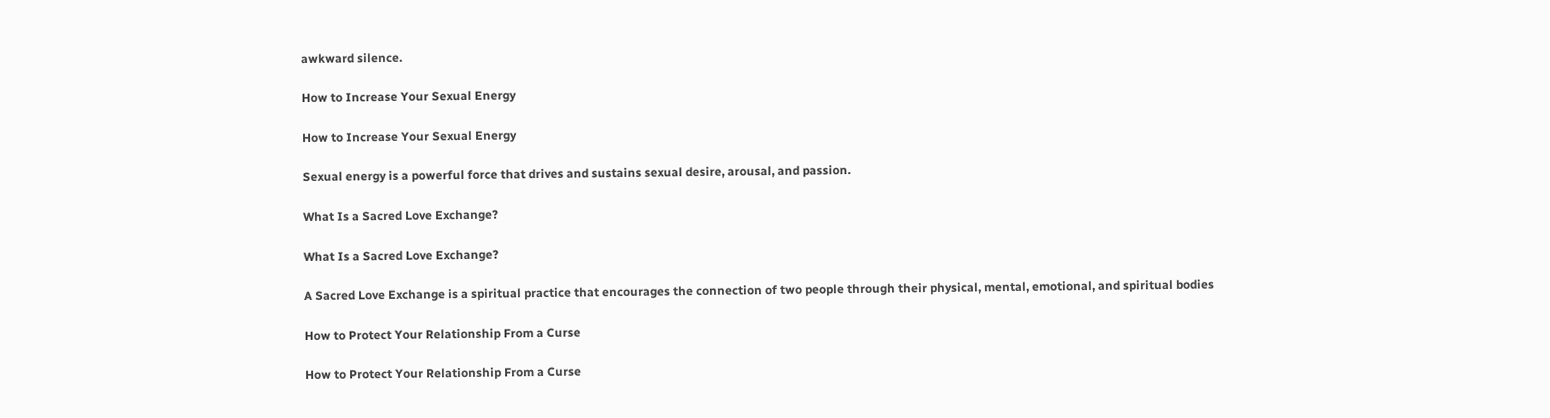awkward silence.

How to Increase Your Sexual Energy

How to Increase Your Sexual Energy

Sexual energy is a powerful force that drives and sustains sexual desire, arousal, and passion.

What Is a Sacred Love Exchange?

What Is a Sacred Love Exchange?

A Sacred Love Exchange is a spiritual practice that encourages the connection of two people through their physical, mental, emotional, and spiritual bodies

How to Protect Your Relationship From a Curse

How to Protect Your Relationship From a Curse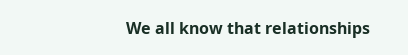We all know that relationships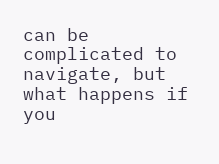can be complicated to navigate, but what happens if you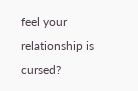feel your relationship is cursed?